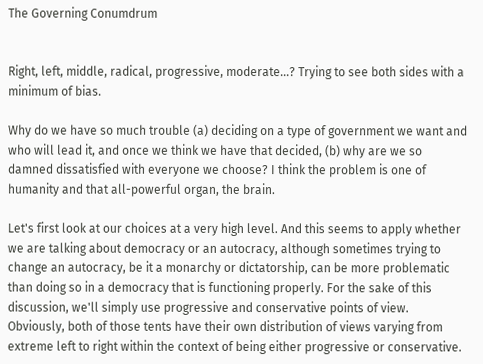The Governing Conumdrum


Right, left, middle, radical, progressive, moderate...? Trying to see both sides with a minimum of bias.

Why do we have so much trouble (a) deciding on a type of government we want and who will lead it, and once we think we have that decided, (b) why are we so damned dissatisfied with everyone we choose? I think the problem is one of humanity and that all-powerful organ, the brain.

Let's first look at our choices at a very high level. And this seems to apply whether we are talking about democracy or an autocracy, although sometimes trying to change an autocracy, be it a monarchy or dictatorship, can be more problematic than doing so in a democracy that is functioning properly. For the sake of this discussion, we'll simply use progressive and conservative points of view. Obviously, both of those tents have their own distribution of views varying from extreme left to right within the context of being either progressive or conservative.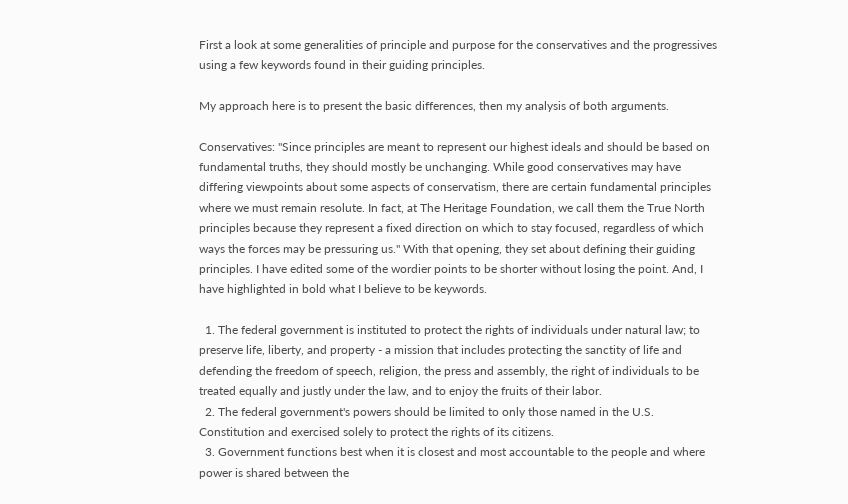First a look at some generalities of principle and purpose for the conservatives and the progressives using a few keywords found in their guiding principles.

My approach here is to present the basic differences, then my analysis of both arguments.

Conservatives: "Since principles are meant to represent our highest ideals and should be based on fundamental truths, they should mostly be unchanging. While good conservatives may have differing viewpoints about some aspects of conservatism, there are certain fundamental principles where we must remain resolute. In fact, at The Heritage Foundation, we call them the True North principles because they represent a fixed direction on which to stay focused, regardless of which ways the forces may be pressuring us." With that opening, they set about defining their guiding principles. I have edited some of the wordier points to be shorter without losing the point. And, I have highlighted in bold what I believe to be keywords.

  1. The federal government is instituted to protect the rights of individuals under natural law; to preserve life, liberty, and property - a mission that includes protecting the sanctity of life and defending the freedom of speech, religion, the press and assembly, the right of individuals to be treated equally and justly under the law, and to enjoy the fruits of their labor.
  2. The federal government's powers should be limited to only those named in the U.S. Constitution and exercised solely to protect the rights of its citizens.
  3. Government functions best when it is closest and most accountable to the people and where power is shared between the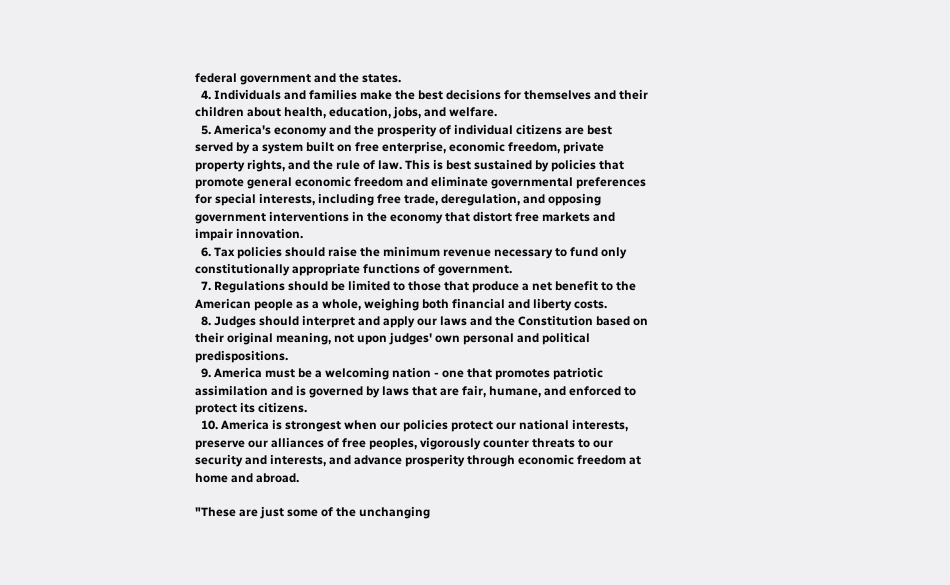federal government and the states.
  4. Individuals and families make the best decisions for themselves and their children about health, education, jobs, and welfare.
  5. America's economy and the prosperity of individual citizens are best served by a system built on free enterprise, economic freedom, private property rights, and the rule of law. This is best sustained by policies that promote general economic freedom and eliminate governmental preferences for special interests, including free trade, deregulation, and opposing government interventions in the economy that distort free markets and impair innovation.
  6. Tax policies should raise the minimum revenue necessary to fund only constitutionally appropriate functions of government.
  7. Regulations should be limited to those that produce a net benefit to the American people as a whole, weighing both financial and liberty costs.
  8. Judges should interpret and apply our laws and the Constitution based on their original meaning, not upon judges' own personal and political predispositions.
  9. America must be a welcoming nation - one that promotes patriotic assimilation and is governed by laws that are fair, humane, and enforced to protect its citizens.
  10. America is strongest when our policies protect our national interests, preserve our alliances of free peoples, vigorously counter threats to our security and interests, and advance prosperity through economic freedom at home and abroad.

"These are just some of the unchanging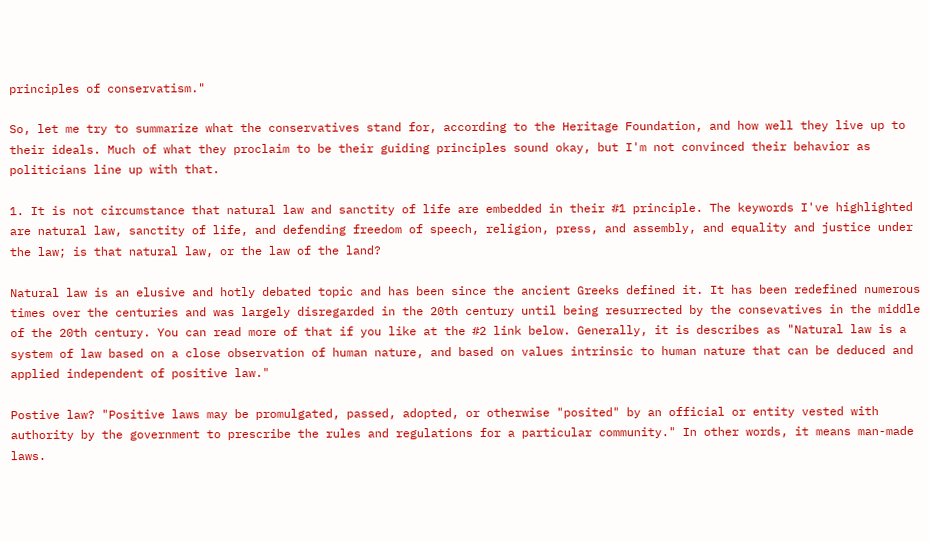principles of conservatism."

So, let me try to summarize what the conservatives stand for, according to the Heritage Foundation, and how well they live up to their ideals. Much of what they proclaim to be their guiding principles sound okay, but I'm not convinced their behavior as politicians line up with that.

1. It is not circumstance that natural law and sanctity of life are embedded in their #1 principle. The keywords I've highlighted are natural law, sanctity of life, and defending freedom of speech, religion, press, and assembly, and equality and justice under the law; is that natural law, or the law of the land?

Natural law is an elusive and hotly debated topic and has been since the ancient Greeks defined it. It has been redefined numerous times over the centuries and was largely disregarded in the 20th century until being resurrected by the consevatives in the middle of the 20th century. You can read more of that if you like at the #2 link below. Generally, it is describes as "Natural law is a system of law based on a close observation of human nature, and based on values intrinsic to human nature that can be deduced and applied independent of positive law."

Postive law? "Positive laws may be promulgated, passed, adopted, or otherwise "posited" by an official or entity vested with authority by the government to prescribe the rules and regulations for a particular community." In other words, it means man-made laws.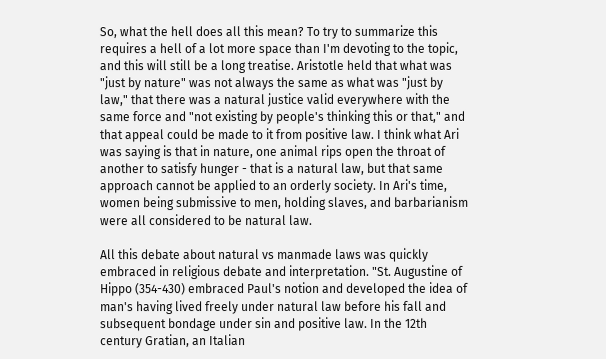So, what the hell does all this mean? To try to summarize this requires a hell of a lot more space than I'm devoting to the topic, and this will still be a long treatise. Aristotle held that what was "just by nature" was not always the same as what was "just by law," that there was a natural justice valid everywhere with the same force and "not existing by people's thinking this or that," and that appeal could be made to it from positive law. I think what Ari was saying is that in nature, one animal rips open the throat of another to satisfy hunger - that is a natural law, but that same approach cannot be applied to an orderly society. In Ari's time, women being submissive to men, holding slaves, and barbarianism were all considered to be natural law.

All this debate about natural vs manmade laws was quickly embraced in religious debate and interpretation. "St. Augustine of Hippo (354-430) embraced Paul's notion and developed the idea of man's having lived freely under natural law before his fall and subsequent bondage under sin and positive law. In the 12th century Gratian, an Italian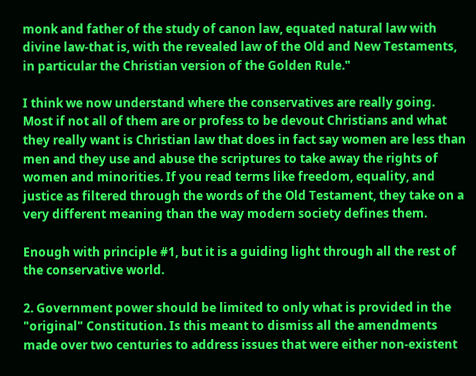monk and father of the study of canon law, equated natural law with divine law-that is, with the revealed law of the Old and New Testaments, in particular the Christian version of the Golden Rule."

I think we now understand where the conservatives are really going. Most if not all of them are or profess to be devout Christians and what they really want is Christian law that does in fact say women are less than men and they use and abuse the scriptures to take away the rights of women and minorities. If you read terms like freedom, equality, and justice as filtered through the words of the Old Testament, they take on a very different meaning than the way modern society defines them.

Enough with principle #1, but it is a guiding light through all the rest of the conservative world.

2. Government power should be limited to only what is provided in the "original" Constitution. Is this meant to dismiss all the amendments made over two centuries to address issues that were either non-existent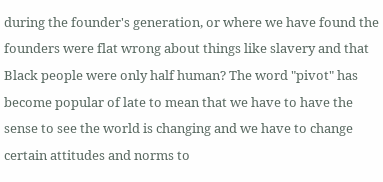during the founder's generation, or where we have found the founders were flat wrong about things like slavery and that Black people were only half human? The word "pivot" has become popular of late to mean that we have to have the sense to see the world is changing and we have to change certain attitudes and norms to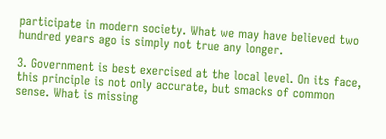participate in modern society. What we may have believed two hundred years ago is simply not true any longer.

3. Government is best exercised at the local level. On its face, this principle is not only accurate, but smacks of common sense. What is missing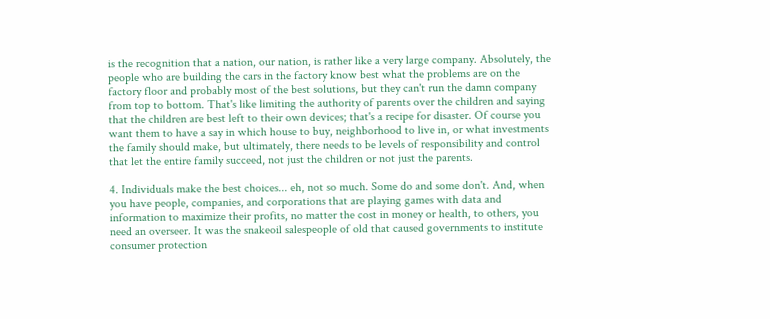is the recognition that a nation, our nation, is rather like a very large company. Absolutely, the people who are building the cars in the factory know best what the problems are on the factory floor and probably most of the best solutions, but they can't run the damn company from top to bottom. That's like limiting the authority of parents over the children and saying that the children are best left to their own devices; that's a recipe for disaster. Of course you want them to have a say in which house to buy, neighborhood to live in, or what investments the family should make, but ultimately, there needs to be levels of responsibility and control that let the entire family succeed, not just the children or not just the parents.

4. Individuals make the best choices... eh, not so much. Some do and some don't. And, when you have people, companies, and corporations that are playing games with data and information to maximize their profits, no matter the cost in money or health, to others, you need an overseer. It was the snakeoil salespeople of old that caused governments to institute consumer protection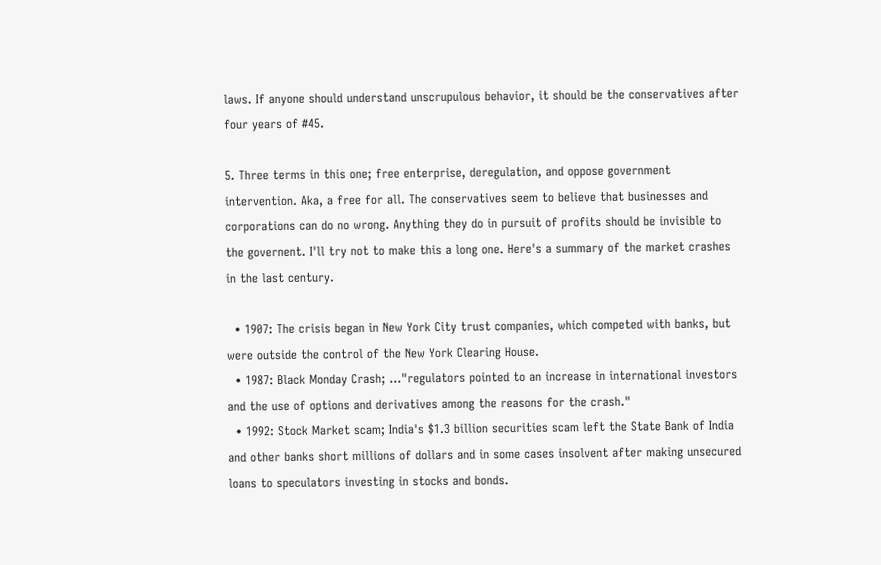laws. If anyone should understand unscrupulous behavior, it should be the conservatives after four years of #45.

5. Three terms in this one; free enterprise, deregulation, and oppose government intervention. Aka, a free for all. The conservatives seem to believe that businesses and corporations can do no wrong. Anything they do in pursuit of profits should be invisible to the governent. I'll try not to make this a long one. Here's a summary of the market crashes in the last century.

  • 1907: The crisis began in New York City trust companies, which competed with banks, but were outside the control of the New York Clearing House.
  • 1987: Black Monday Crash; ..."regulators pointed to an increase in international investors and the use of options and derivatives among the reasons for the crash."
  • 1992: Stock Market scam; India's $1.3 billion securities scam left the State Bank of India and other banks short millions of dollars and in some cases insolvent after making unsecured loans to speculators investing in stocks and bonds.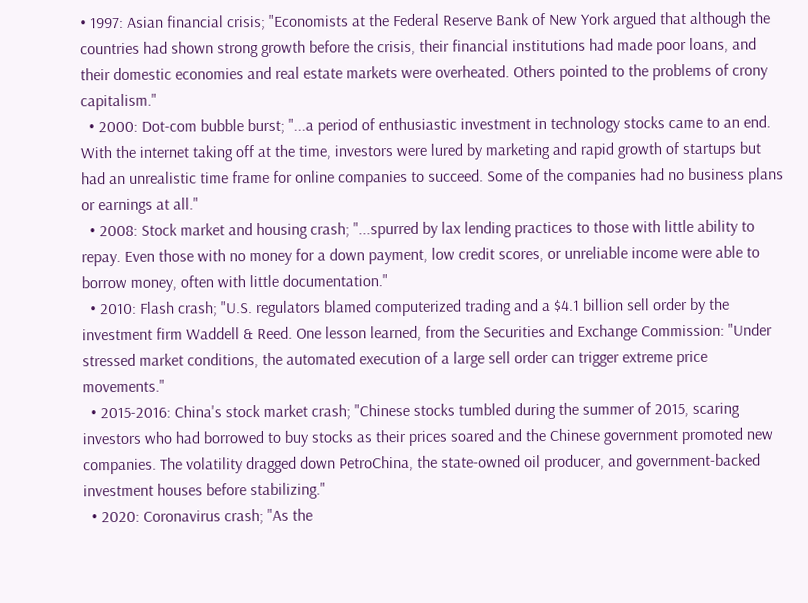• 1997: Asian financial crisis; "Economists at the Federal Reserve Bank of New York argued that although the countries had shown strong growth before the crisis, their financial institutions had made poor loans, and their domestic economies and real estate markets were overheated. Others pointed to the problems of crony capitalism."
  • 2000: Dot-com bubble burst; "...a period of enthusiastic investment in technology stocks came to an end. With the internet taking off at the time, investors were lured by marketing and rapid growth of startups but had an unrealistic time frame for online companies to succeed. Some of the companies had no business plans or earnings at all."
  • 2008: Stock market and housing crash; "...spurred by lax lending practices to those with little ability to repay. Even those with no money for a down payment, low credit scores, or unreliable income were able to borrow money, often with little documentation."
  • 2010: Flash crash; "U.S. regulators blamed computerized trading and a $4.1 billion sell order by the investment firm Waddell & Reed. One lesson learned, from the Securities and Exchange Commission: "Under stressed market conditions, the automated execution of a large sell order can trigger extreme price movements."
  • 2015-2016: China's stock market crash; "Chinese stocks tumbled during the summer of 2015, scaring investors who had borrowed to buy stocks as their prices soared and the Chinese government promoted new companies. The volatility dragged down PetroChina, the state-owned oil producer, and government-backed investment houses before stabilizing."
  • 2020: Coronavirus crash; "As the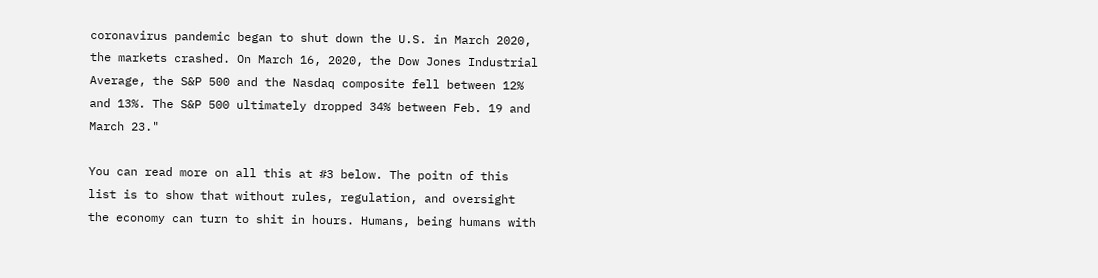coronavirus pandemic began to shut down the U.S. in March 2020, the markets crashed. On March 16, 2020, the Dow Jones Industrial Average, the S&P 500 and the Nasdaq composite fell between 12% and 13%. The S&P 500 ultimately dropped 34% between Feb. 19 and March 23."

You can read more on all this at #3 below. The poitn of this list is to show that without rules, regulation, and oversight the economy can turn to shit in hours. Humans, being humans with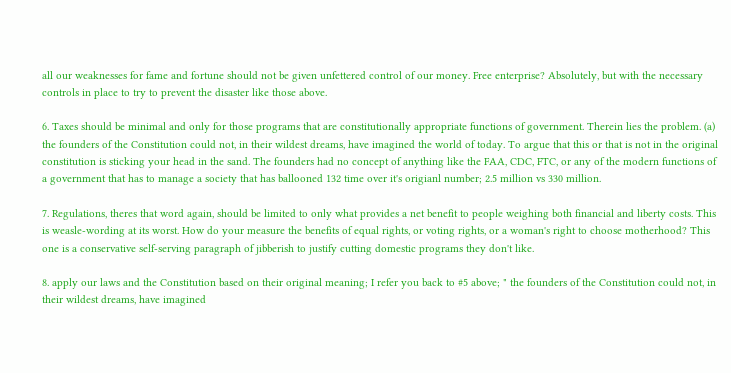all our weaknesses for fame and fortune should not be given unfettered control of our money. Free enterprise? Absolutely, but with the necessary controls in place to try to prevent the disaster like those above.

6. Taxes should be minimal and only for those programs that are constitutionally appropriate functions of government. Therein lies the problem. (a) the founders of the Constitution could not, in their wildest dreams, have imagined the world of today. To argue that this or that is not in the original constitution is sticking your head in the sand. The founders had no concept of anything like the FAA, CDC, FTC, or any of the modern functions of a government that has to manage a society that has ballooned 132 time over it's origianl number; 2.5 million vs 330 million.

7. Regulations, theres that word again, should be limited to only what provides a net benefit to people weighing both financial and liberty costs. This is weasle-wording at its worst. How do your measure the benefits of equal rights, or voting rights, or a woman's right to choose motherhood? This one is a conservative self-serving paragraph of jibberish to justify cutting domestic programs they don't like.

8. apply our laws and the Constitution based on their original meaning; I refer you back to #5 above; " the founders of the Constitution could not, in their wildest dreams, have imagined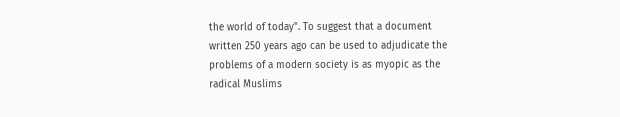the world of today". To suggest that a document written 250 years ago can be used to adjudicate the problems of a modern society is as myopic as the radical Muslims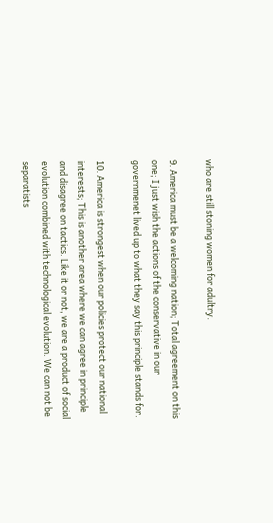who are still stoning women for adultry.

9. America must be a welcoming nation; Total agreement on this one; I just wish the actions of the conservative in our governmenet lived up to what they say this principle stands for.

10. America is strongest when our policies protect our national interests; This is another area where we can agree in principle and disagree on tactics. Like it or not, we are a product of social evolution combined with technological evolution. We can not be separatists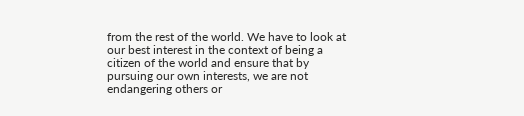from the rest of the world. We have to look at our best interest in the context of being a citizen of the world and ensure that by pursuing our own interests, we are not endangering others or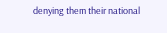denying them their national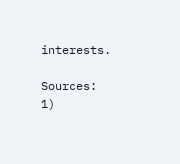interests.

Sources: 1)